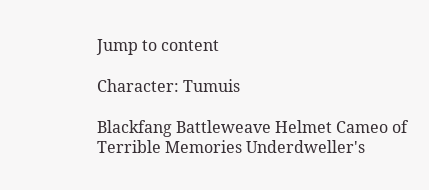Jump to content

Character: Tumuis

Blackfang Battleweave Helmet Cameo of Terrible Memories Underdweller's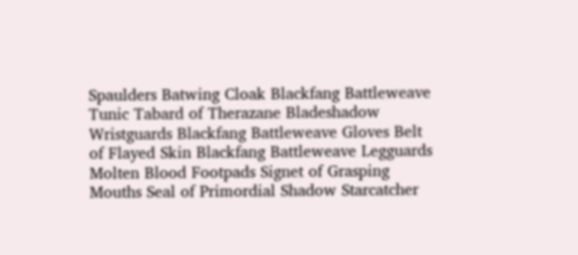Spaulders Batwing Cloak Blackfang Battleweave Tunic Tabard of Therazane Bladeshadow Wristguards Blackfang Battleweave Gloves Belt of Flayed Skin Blackfang Battleweave Legguards Molten Blood Footpads Signet of Grasping Mouths Seal of Primordial Shadow Starcatcher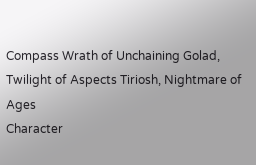Compass Wrath of Unchaining Golad, Twilight of Aspects Tiriosh, Nightmare of Ages
Character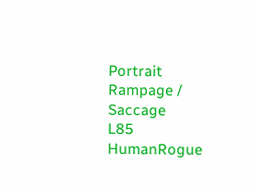Portrait
Rampage / Saccage
L85 HumanRogue